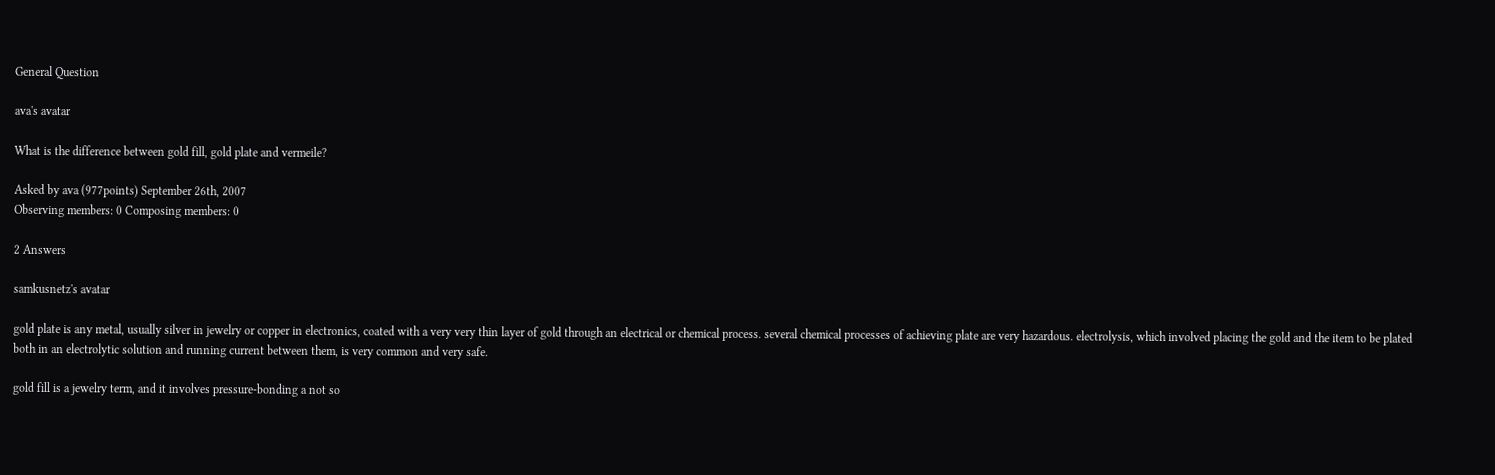General Question

ava's avatar

What is the difference between gold fill, gold plate and vermeile?

Asked by ava (977points) September 26th, 2007
Observing members: 0 Composing members: 0

2 Answers

samkusnetz's avatar

gold plate is any metal, usually silver in jewelry or copper in electronics, coated with a very very thin layer of gold through an electrical or chemical process. several chemical processes of achieving plate are very hazardous. electrolysis, which involved placing the gold and the item to be plated both in an electrolytic solution and running current between them, is very common and very safe.

gold fill is a jewelry term, and it involves pressure-bonding a not so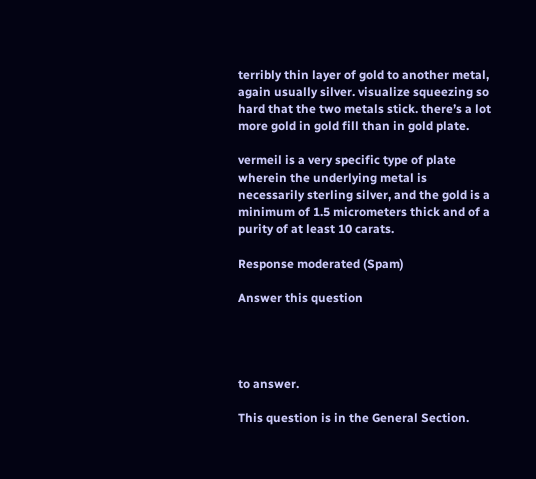terribly thin layer of gold to another metal, again usually silver. visualize squeezing so hard that the two metals stick. there’s a lot more gold in gold fill than in gold plate.

vermeil is a very specific type of plate wherein the underlying metal is necessarily sterling silver, and the gold is a minimum of 1.5 micrometers thick and of a purity of at least 10 carats.

Response moderated (Spam)

Answer this question




to answer.

This question is in the General Section.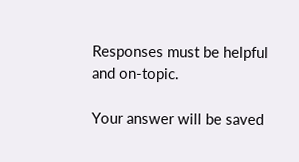Responses must be helpful and on-topic.

Your answer will be saved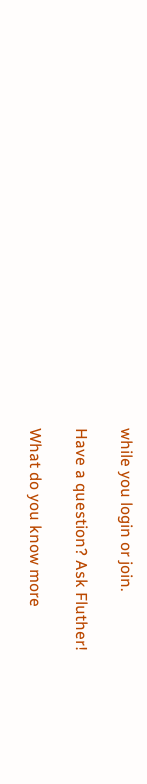while you login or join.

Have a question? Ask Fluther!

What do you know more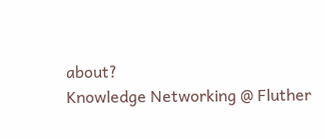about?
Knowledge Networking @ Fluther